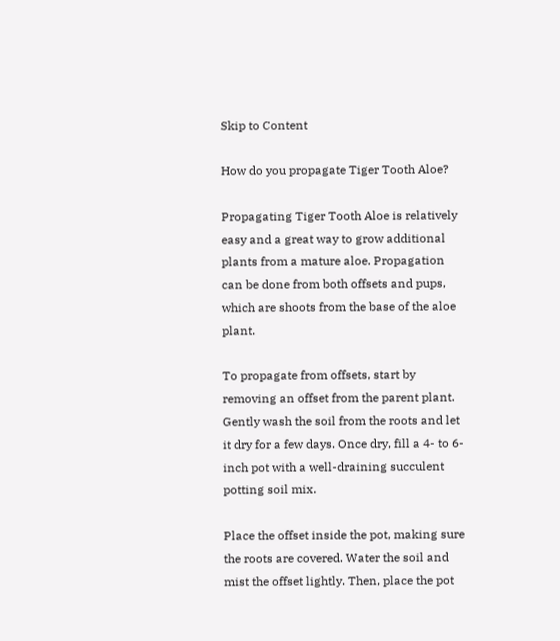Skip to Content

How do you propagate Tiger Tooth Aloe?

Propagating Tiger Tooth Aloe is relatively easy and a great way to grow additional plants from a mature aloe. Propagation can be done from both offsets and pups, which are shoots from the base of the aloe plant.

To propagate from offsets, start by removing an offset from the parent plant. Gently wash the soil from the roots and let it dry for a few days. Once dry, fill a 4- to 6-inch pot with a well-draining succulent potting soil mix.

Place the offset inside the pot, making sure the roots are covered. Water the soil and mist the offset lightly. Then, place the pot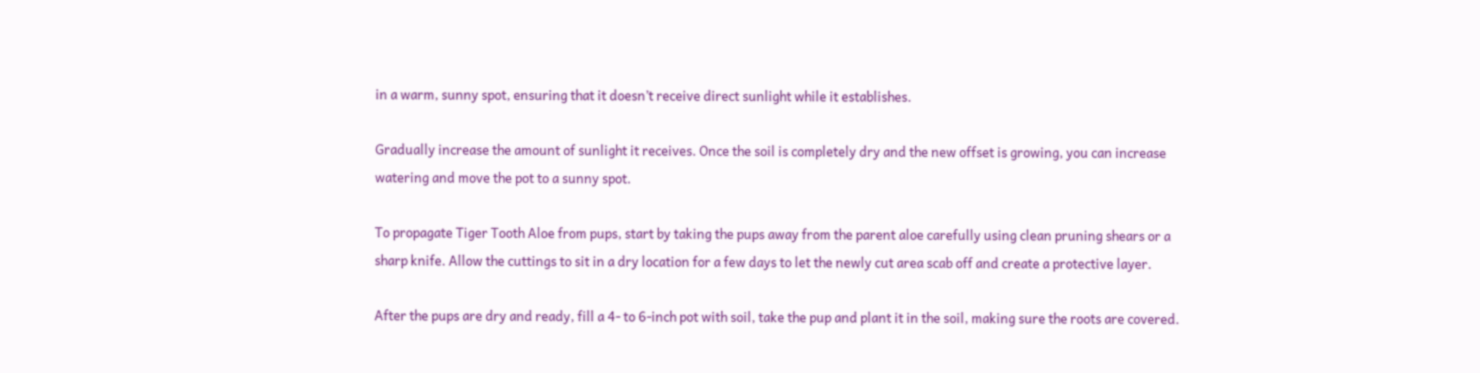in a warm, sunny spot, ensuring that it doesn’t receive direct sunlight while it establishes.

Gradually increase the amount of sunlight it receives. Once the soil is completely dry and the new offset is growing, you can increase watering and move the pot to a sunny spot.

To propagate Tiger Tooth Aloe from pups, start by taking the pups away from the parent aloe carefully using clean pruning shears or a sharp knife. Allow the cuttings to sit in a dry location for a few days to let the newly cut area scab off and create a protective layer.

After the pups are dry and ready, fill a 4- to 6-inch pot with soil, take the pup and plant it in the soil, making sure the roots are covered.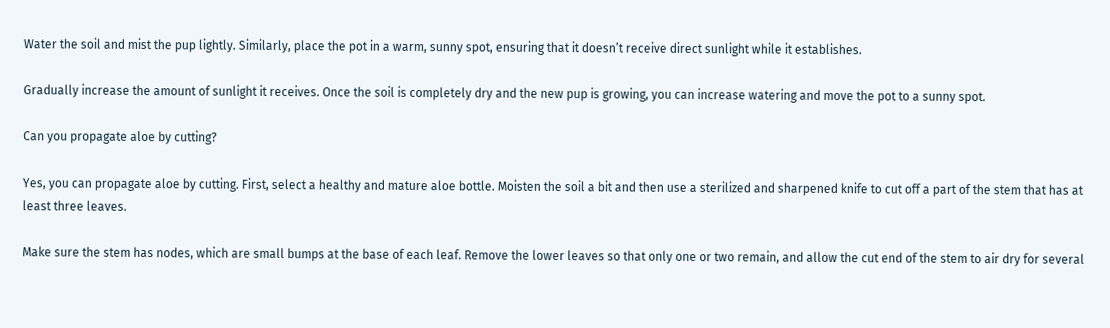Water the soil and mist the pup lightly. Similarly, place the pot in a warm, sunny spot, ensuring that it doesn’t receive direct sunlight while it establishes.

Gradually increase the amount of sunlight it receives. Once the soil is completely dry and the new pup is growing, you can increase watering and move the pot to a sunny spot.

Can you propagate aloe by cutting?

Yes, you can propagate aloe by cutting. First, select a healthy and mature aloe bottle. Moisten the soil a bit and then use a sterilized and sharpened knife to cut off a part of the stem that has at least three leaves.

Make sure the stem has nodes, which are small bumps at the base of each leaf. Remove the lower leaves so that only one or two remain, and allow the cut end of the stem to air dry for several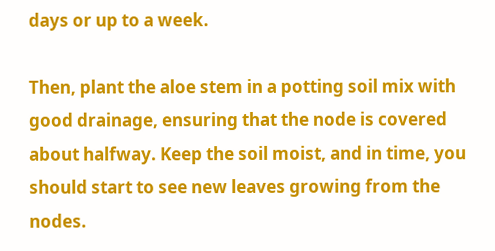days or up to a week.

Then, plant the aloe stem in a potting soil mix with good drainage, ensuring that the node is covered about halfway. Keep the soil moist, and in time, you should start to see new leaves growing from the nodes.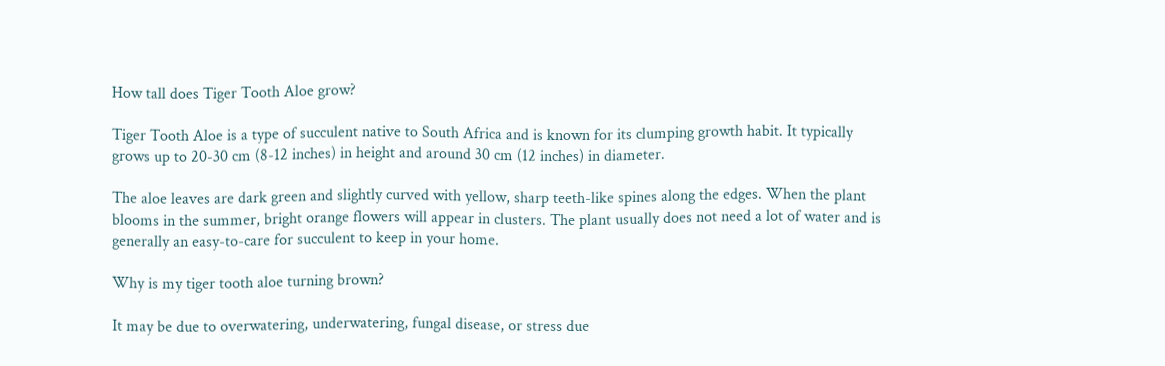How tall does Tiger Tooth Aloe grow?

Tiger Tooth Aloe is a type of succulent native to South Africa and is known for its clumping growth habit. It typically grows up to 20-30 cm (8-12 inches) in height and around 30 cm (12 inches) in diameter.

The aloe leaves are dark green and slightly curved with yellow, sharp teeth-like spines along the edges. When the plant blooms in the summer, bright orange flowers will appear in clusters. The plant usually does not need a lot of water and is generally an easy-to-care for succulent to keep in your home.

Why is my tiger tooth aloe turning brown?

It may be due to overwatering, underwatering, fungal disease, or stress due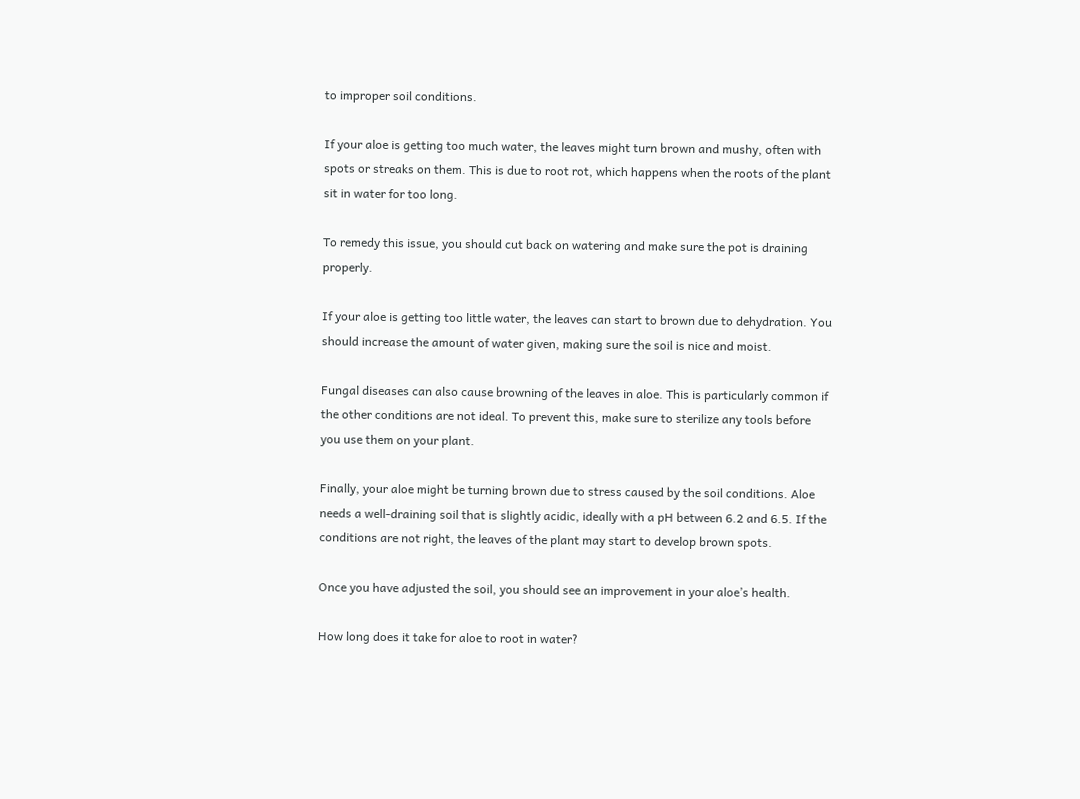to improper soil conditions.

If your aloe is getting too much water, the leaves might turn brown and mushy, often with spots or streaks on them. This is due to root rot, which happens when the roots of the plant sit in water for too long.

To remedy this issue, you should cut back on watering and make sure the pot is draining properly.

If your aloe is getting too little water, the leaves can start to brown due to dehydration. You should increase the amount of water given, making sure the soil is nice and moist.

Fungal diseases can also cause browning of the leaves in aloe. This is particularly common if the other conditions are not ideal. To prevent this, make sure to sterilize any tools before you use them on your plant.

Finally, your aloe might be turning brown due to stress caused by the soil conditions. Aloe needs a well-draining soil that is slightly acidic, ideally with a pH between 6.2 and 6.5. If the conditions are not right, the leaves of the plant may start to develop brown spots.

Once you have adjusted the soil, you should see an improvement in your aloe’s health.

How long does it take for aloe to root in water?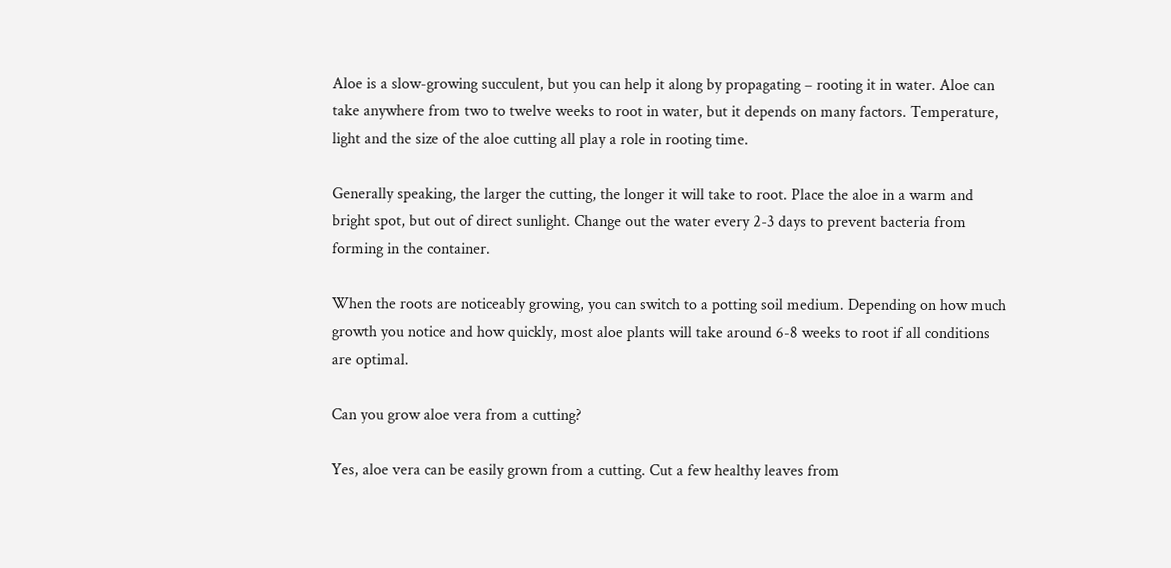Aloe is a slow-growing succulent, but you can help it along by propagating – rooting it in water. Aloe can take anywhere from two to twelve weeks to root in water, but it depends on many factors. Temperature, light and the size of the aloe cutting all play a role in rooting time.

Generally speaking, the larger the cutting, the longer it will take to root. Place the aloe in a warm and bright spot, but out of direct sunlight. Change out the water every 2-3 days to prevent bacteria from forming in the container.

When the roots are noticeably growing, you can switch to a potting soil medium. Depending on how much growth you notice and how quickly, most aloe plants will take around 6-8 weeks to root if all conditions are optimal.

Can you grow aloe vera from a cutting?

Yes, aloe vera can be easily grown from a cutting. Cut a few healthy leaves from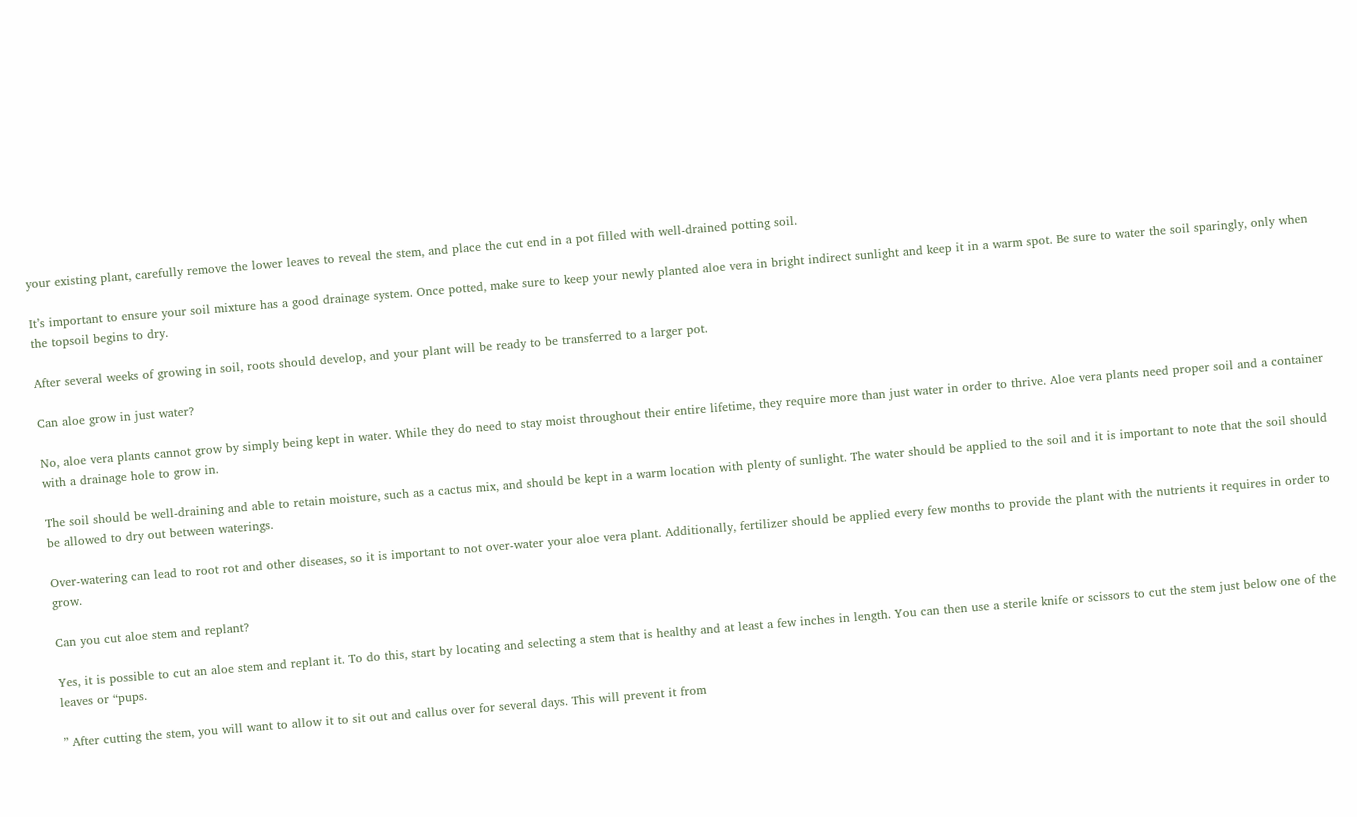your existing plant, carefully remove the lower leaves to reveal the stem, and place the cut end in a pot filled with well-drained potting soil.

It’s important to ensure your soil mixture has a good drainage system. Once potted, make sure to keep your newly planted aloe vera in bright indirect sunlight and keep it in a warm spot. Be sure to water the soil sparingly, only when the topsoil begins to dry.

After several weeks of growing in soil, roots should develop, and your plant will be ready to be transferred to a larger pot.

Can aloe grow in just water?

No, aloe vera plants cannot grow by simply being kept in water. While they do need to stay moist throughout their entire lifetime, they require more than just water in order to thrive. Aloe vera plants need proper soil and a container with a drainage hole to grow in.

The soil should be well-draining and able to retain moisture, such as a cactus mix, and should be kept in a warm location with plenty of sunlight. The water should be applied to the soil and it is important to note that the soil should be allowed to dry out between waterings.

Over-watering can lead to root rot and other diseases, so it is important to not over-water your aloe vera plant. Additionally, fertilizer should be applied every few months to provide the plant with the nutrients it requires in order to grow.

Can you cut aloe stem and replant?

Yes, it is possible to cut an aloe stem and replant it. To do this, start by locating and selecting a stem that is healthy and at least a few inches in length. You can then use a sterile knife or scissors to cut the stem just below one of the leaves or “pups.

” After cutting the stem, you will want to allow it to sit out and callus over for several days. This will prevent it from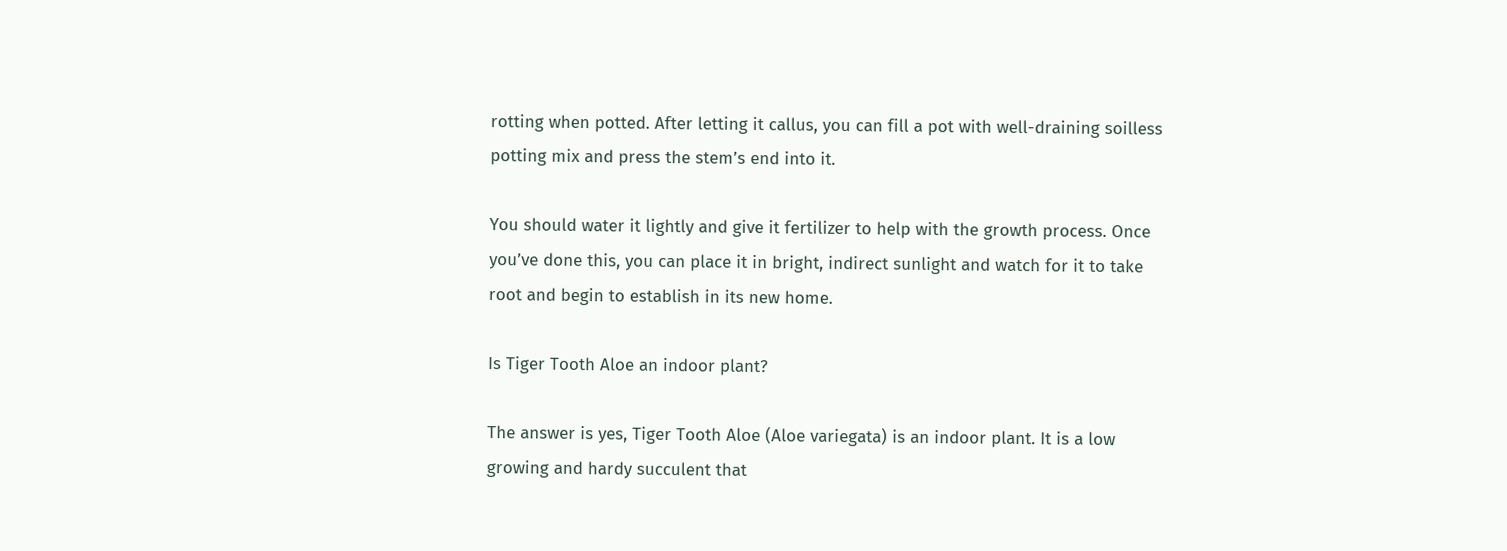rotting when potted. After letting it callus, you can fill a pot with well-draining soilless potting mix and press the stem’s end into it.

You should water it lightly and give it fertilizer to help with the growth process. Once you’ve done this, you can place it in bright, indirect sunlight and watch for it to take root and begin to establish in its new home.

Is Tiger Tooth Aloe an indoor plant?

The answer is yes, Tiger Tooth Aloe (Aloe variegata) is an indoor plant. It is a low growing and hardy succulent that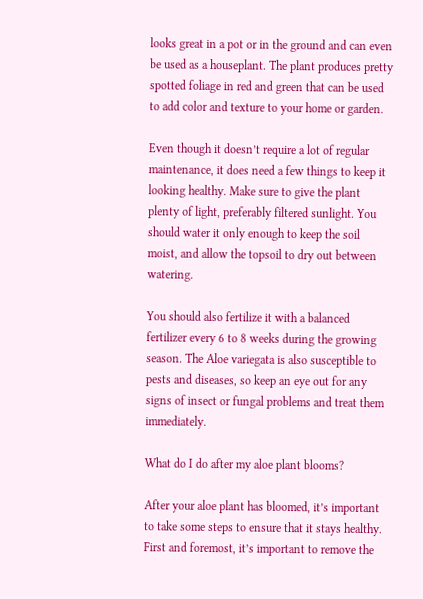looks great in a pot or in the ground and can even be used as a houseplant. The plant produces pretty spotted foliage in red and green that can be used to add color and texture to your home or garden.

Even though it doesn’t require a lot of regular maintenance, it does need a few things to keep it looking healthy. Make sure to give the plant plenty of light, preferably filtered sunlight. You should water it only enough to keep the soil moist, and allow the topsoil to dry out between watering.

You should also fertilize it with a balanced fertilizer every 6 to 8 weeks during the growing season. The Aloe variegata is also susceptible to pests and diseases, so keep an eye out for any signs of insect or fungal problems and treat them immediately.

What do I do after my aloe plant blooms?

After your aloe plant has bloomed, it’s important to take some steps to ensure that it stays healthy. First and foremost, it’s important to remove the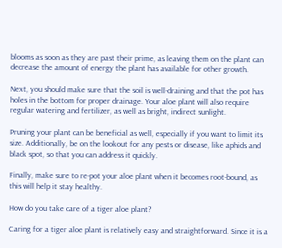blooms as soon as they are past their prime, as leaving them on the plant can decrease the amount of energy the plant has available for other growth.

Next, you should make sure that the soil is well-draining and that the pot has holes in the bottom for proper drainage. Your aloe plant will also require regular watering and fertilizer, as well as bright, indirect sunlight.

Pruning your plant can be beneficial as well, especially if you want to limit its size. Additionally, be on the lookout for any pests or disease, like aphids and black spot, so that you can address it quickly.

Finally, make sure to re-pot your aloe plant when it becomes root-bound, as this will help it stay healthy.

How do you take care of a tiger aloe plant?

Caring for a tiger aloe plant is relatively easy and straightforward. Since it is a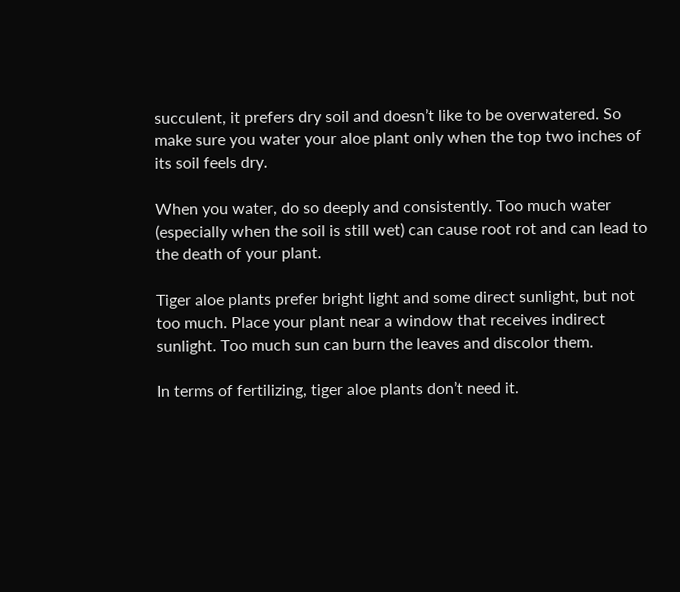succulent, it prefers dry soil and doesn’t like to be overwatered. So make sure you water your aloe plant only when the top two inches of its soil feels dry.

When you water, do so deeply and consistently. Too much water (especially when the soil is still wet) can cause root rot and can lead to the death of your plant.

Tiger aloe plants prefer bright light and some direct sunlight, but not too much. Place your plant near a window that receives indirect sunlight. Too much sun can burn the leaves and discolor them.

In terms of fertilizing, tiger aloe plants don’t need it.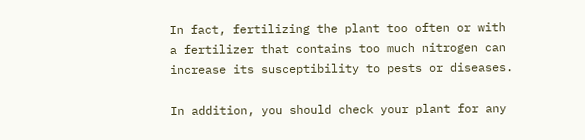In fact, fertilizing the plant too often or with a fertilizer that contains too much nitrogen can increase its susceptibility to pests or diseases.

In addition, you should check your plant for any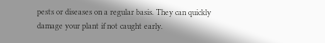pests or diseases on a regular basis. They can quickly damage your plant if not caught early.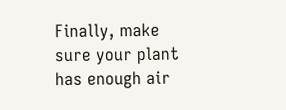Finally, make sure your plant has enough air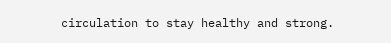circulation to stay healthy and strong.